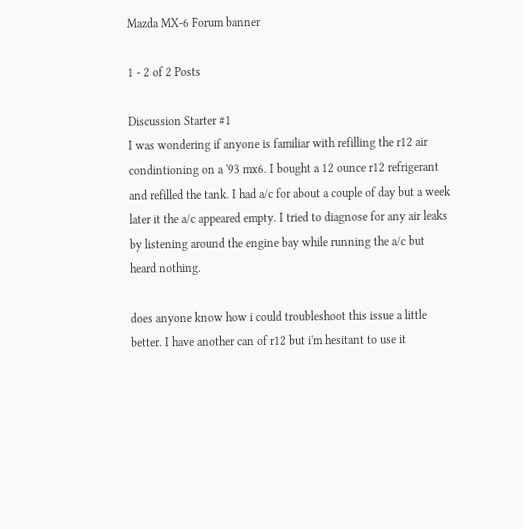Mazda MX-6 Forum banner

1 - 2 of 2 Posts

Discussion Starter #1
I was wondering if anyone is familiar with refilling the r12 air condintioning on a '93 mx6. I bought a 12 ounce r12 refrigerant and refilled the tank. I had a/c for about a couple of day but a week later it the a/c appeared empty. I tried to diagnose for any air leaks by listening around the engine bay while running the a/c but heard nothing.

does anyone know how i could troubleshoot this issue a little better. I have another can of r12 but i'm hesitant to use it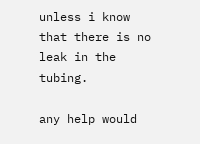unless i know that there is no leak in the tubing.

any help would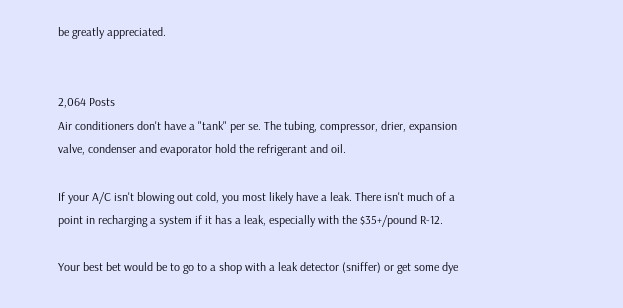be greatly appreciated.


2,064 Posts
Air conditioners don't have a "tank" per se. The tubing, compressor, drier, expansion valve, condenser and evaporator hold the refrigerant and oil.

If your A/C isn't blowing out cold, you most likely have a leak. There isn't much of a point in recharging a system if it has a leak, especially with the $35+/pound R-12.

Your best bet would be to go to a shop with a leak detector (sniffer) or get some dye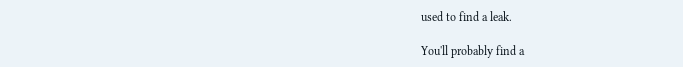used to find a leak.

You'll probably find a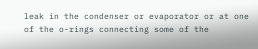leak in the condenser or evaporator or at one of the o-rings connecting some of the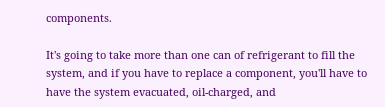components.

It's going to take more than one can of refrigerant to fill the system, and if you have to replace a component, you'll have to have the system evacuated, oil-charged, and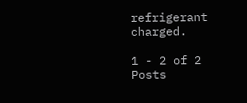refrigerant charged.

1 - 2 of 2 Posts